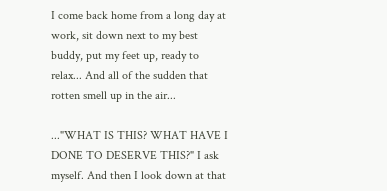I come back home from a long day at work, sit down next to my best buddy, put my feet up, ready to relax... And all of the sudden that rotten smell up in the air...

..."WHAT IS THIS? WHAT HAVE I DONE TO DESERVE THIS?" I ask myself. And then I look down at that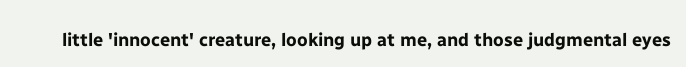little 'innocent' creature, looking up at me, and those judgmental eyes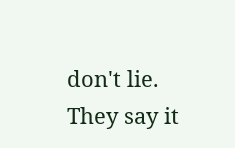don't lie. They say it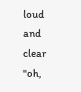loud and clear "oh,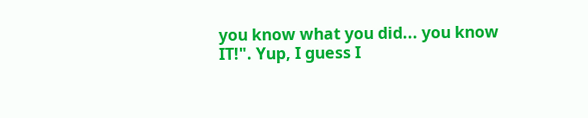you know what you did... you know IT!". Yup, I guess I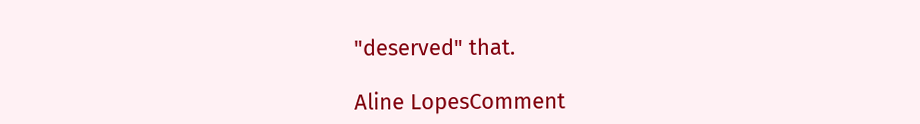"deserved" that.

Aline LopesComment